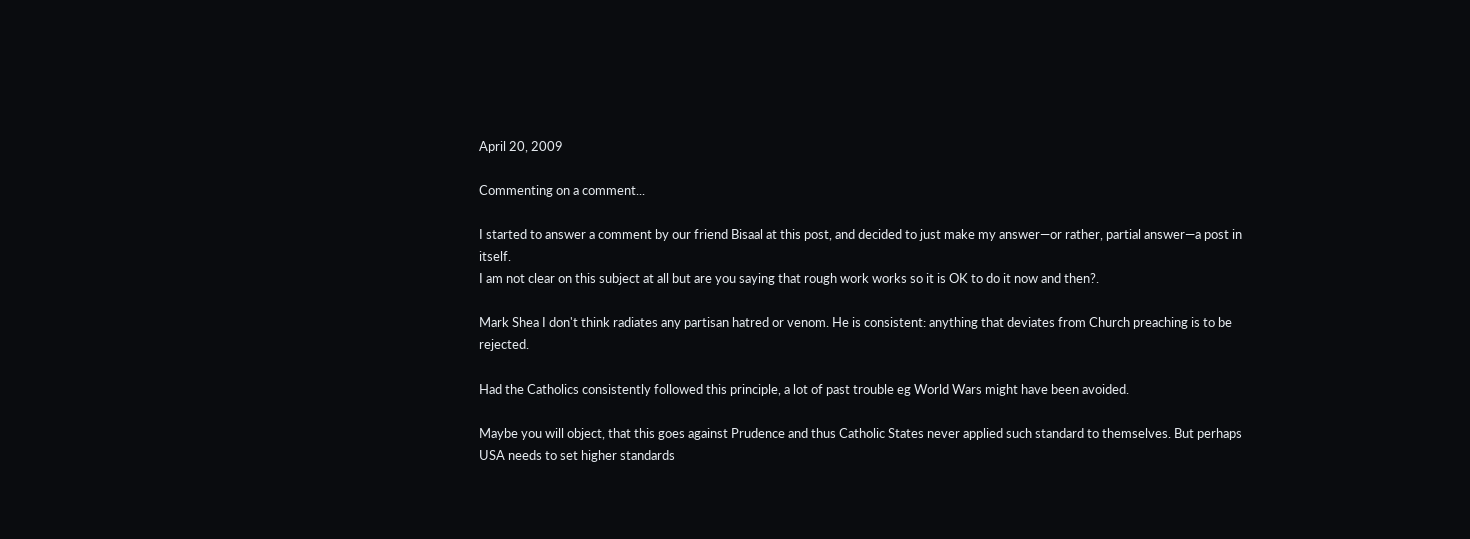April 20, 2009

Commenting on a comment...

I started to answer a comment by our friend Bisaal at this post, and decided to just make my answer—or rather, partial answer—a post in itself.
I am not clear on this subject at all but are you saying that rough work works so it is OK to do it now and then?.

Mark Shea I don't think radiates any partisan hatred or venom. He is consistent: anything that deviates from Church preaching is to be rejected.

Had the Catholics consistently followed this principle, a lot of past trouble eg World Wars might have been avoided.

Maybe you will object, that this goes against Prudence and thus Catholic States never applied such standard to themselves. But perhaps USA needs to set higher standards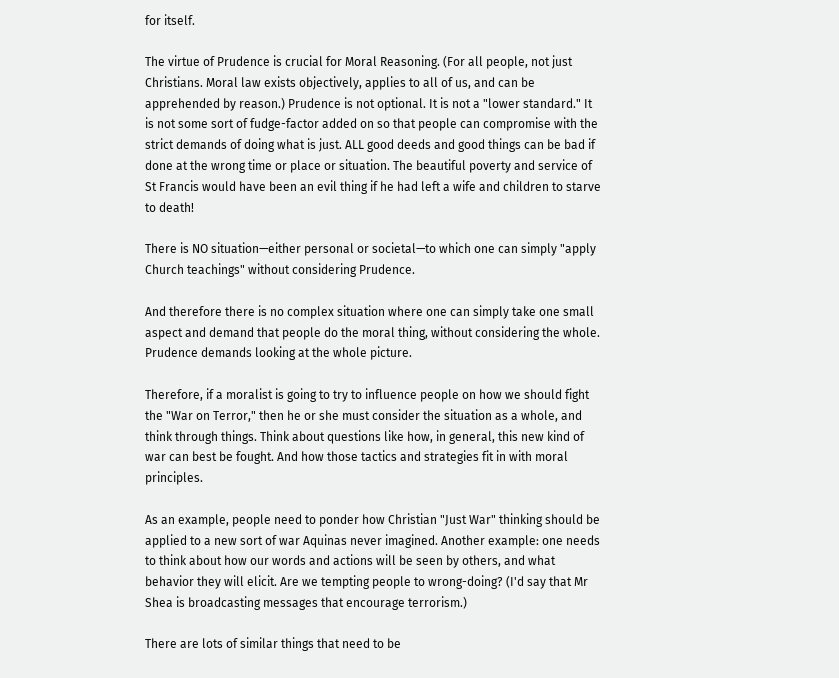for itself.

The virtue of Prudence is crucial for Moral Reasoning. (For all people, not just Christians. Moral law exists objectively, applies to all of us, and can be apprehended by reason.) Prudence is not optional. It is not a "lower standard." It is not some sort of fudge-factor added on so that people can compromise with the strict demands of doing what is just. ALL good deeds and good things can be bad if done at the wrong time or place or situation. The beautiful poverty and service of St Francis would have been an evil thing if he had left a wife and children to starve to death!

There is NO situation—either personal or societal—to which one can simply "apply Church teachings" without considering Prudence.

And therefore there is no complex situation where one can simply take one small aspect and demand that people do the moral thing, without considering the whole. Prudence demands looking at the whole picture.

Therefore, if a moralist is going to try to influence people on how we should fight the "War on Terror," then he or she must consider the situation as a whole, and think through things. Think about questions like how, in general, this new kind of war can best be fought. And how those tactics and strategies fit in with moral principles.

As an example, people need to ponder how Christian "Just War" thinking should be applied to a new sort of war Aquinas never imagined. Another example: one needs to think about how our words and actions will be seen by others, and what behavior they will elicit. Are we tempting people to wrong-doing? (I'd say that Mr Shea is broadcasting messages that encourage terrorism.)

There are lots of similar things that need to be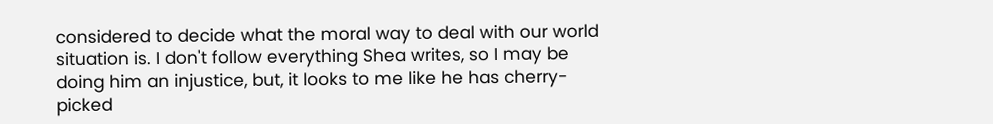considered to decide what the moral way to deal with our world situation is. I don't follow everything Shea writes, so I may be doing him an injustice, but, it looks to me like he has cherry-picked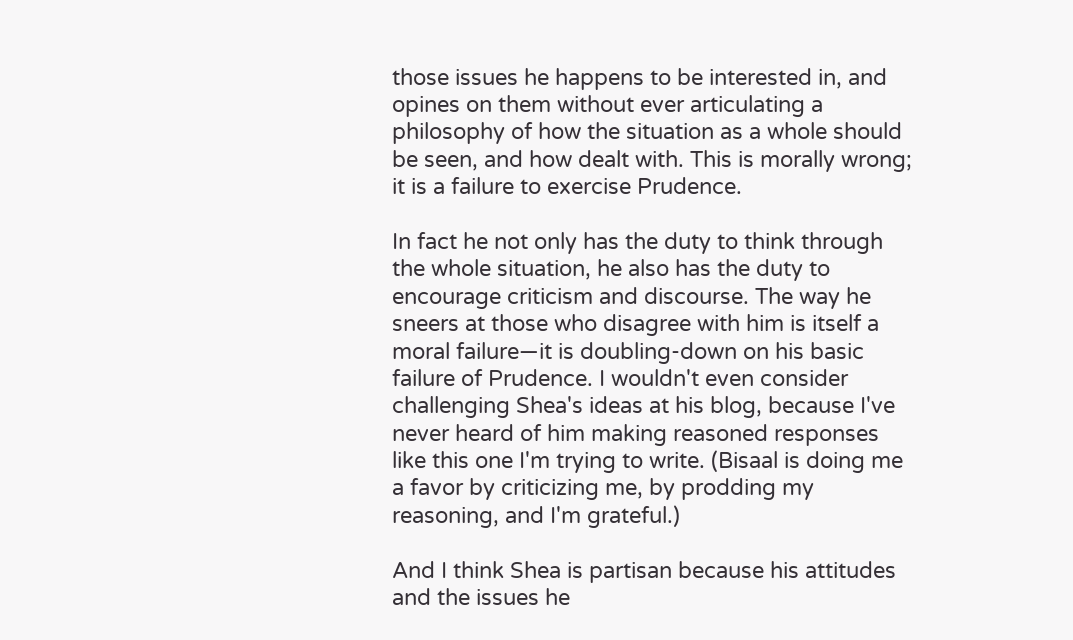those issues he happens to be interested in, and opines on them without ever articulating a philosophy of how the situation as a whole should be seen, and how dealt with. This is morally wrong; it is a failure to exercise Prudence.

In fact he not only has the duty to think through the whole situation, he also has the duty to encourage criticism and discourse. The way he sneers at those who disagree with him is itself a moral failure—it is doubling-down on his basic failure of Prudence. I wouldn't even consider challenging Shea's ideas at his blog, because I've never heard of him making reasoned responses like this one I'm trying to write. (Bisaal is doing me a favor by criticizing me, by prodding my reasoning, and I'm grateful.)

And I think Shea is partisan because his attitudes and the issues he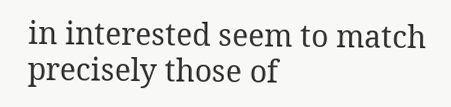in interested seem to match precisely those of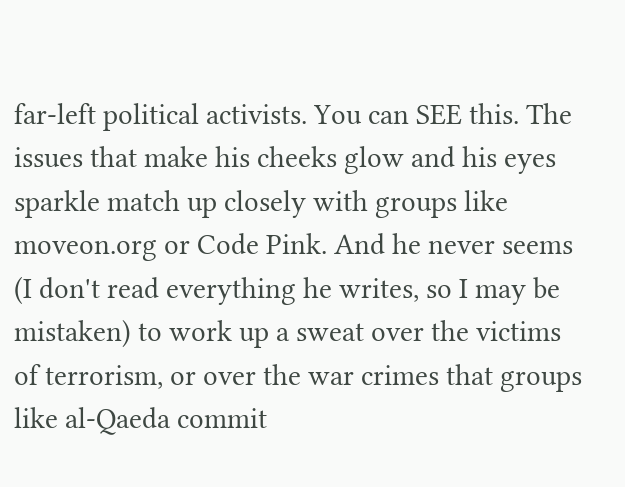far-left political activists. You can SEE this. The issues that make his cheeks glow and his eyes sparkle match up closely with groups like moveon.org or Code Pink. And he never seems (I don't read everything he writes, so I may be mistaken) to work up a sweat over the victims of terrorism, or over the war crimes that groups like al-Qaeda commit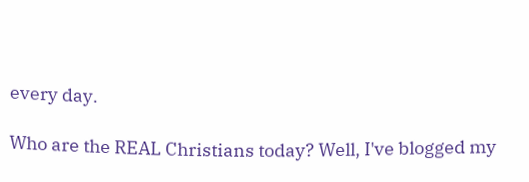every day.

Who are the REAL Christians today? Well, I've blogged my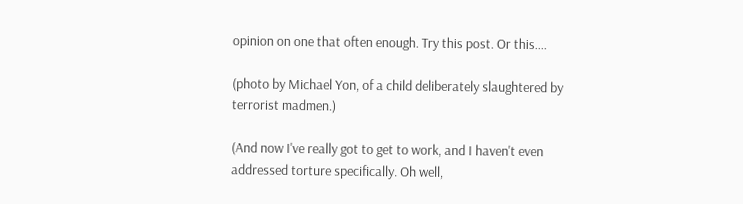opinion on one that often enough. Try this post. Or this....

(photo by Michael Yon, of a child deliberately slaughtered by terrorist madmen.)

(And now I've really got to get to work, and I haven't even addressed torture specifically. Oh well,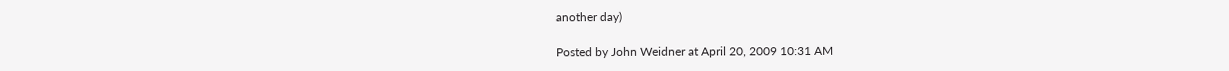another day)

Posted by John Weidner at April 20, 2009 10:31 AM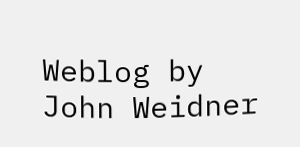Weblog by John Weidner